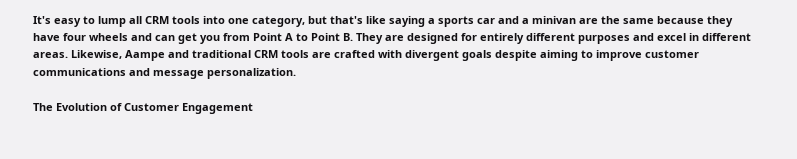It's easy to lump all CRM tools into one category, but that's like saying a sports car and a minivan are the same because they have four wheels and can get you from Point A to Point B. They are designed for entirely different purposes and excel in different areas. Likewise, Aampe and traditional CRM tools are crafted with divergent goals despite aiming to improve customer communications and message personalization.

The Evolution of Customer Engagement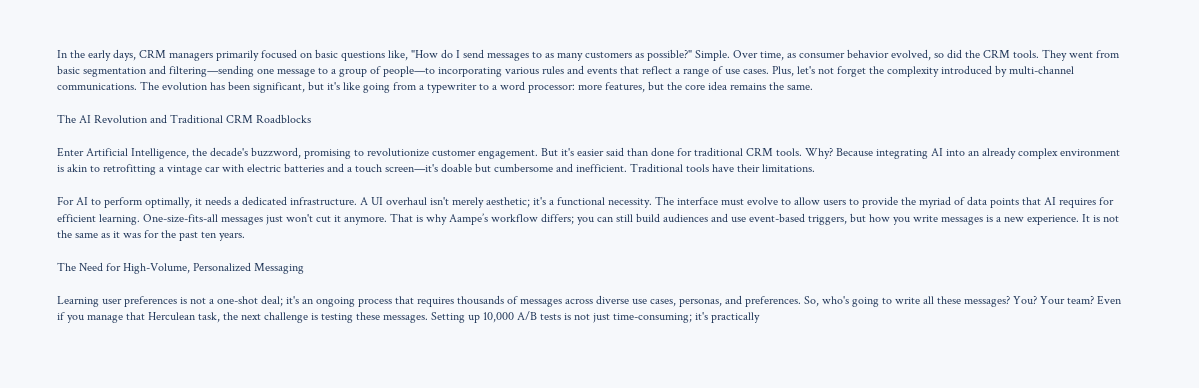In the early days, CRM managers primarily focused on basic questions like, "How do I send messages to as many customers as possible?" Simple. Over time, as consumer behavior evolved, so did the CRM tools. They went from basic segmentation and filtering—sending one message to a group of people—to incorporating various rules and events that reflect a range of use cases. Plus, let's not forget the complexity introduced by multi-channel communications. The evolution has been significant, but it's like going from a typewriter to a word processor: more features, but the core idea remains the same.

The AI Revolution and Traditional CRM Roadblocks

Enter Artificial Intelligence, the decade's buzzword, promising to revolutionize customer engagement. But it's easier said than done for traditional CRM tools. Why? Because integrating AI into an already complex environment is akin to retrofitting a vintage car with electric batteries and a touch screen—it's doable but cumbersome and inefficient. Traditional tools have their limitations.

For AI to perform optimally, it needs a dedicated infrastructure. A UI overhaul isn't merely aesthetic; it's a functional necessity. The interface must evolve to allow users to provide the myriad of data points that AI requires for efficient learning. One-size-fits-all messages just won't cut it anymore. That is why Aampe’s workflow differs; you can still build audiences and use event-based triggers, but how you write messages is a new experience. It is not the same as it was for the past ten years.

The Need for High-Volume, Personalized Messaging

Learning user preferences is not a one-shot deal; it's an ongoing process that requires thousands of messages across diverse use cases, personas, and preferences. So, who's going to write all these messages? You? Your team? Even if you manage that Herculean task, the next challenge is testing these messages. Setting up 10,000 A/B tests is not just time-consuming; it's practically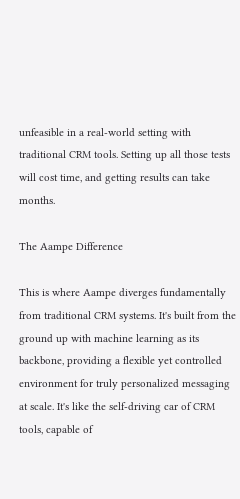unfeasible in a real-world setting with traditional CRM tools. Setting up all those tests will cost time, and getting results can take months.

The Aampe Difference

This is where Aampe diverges fundamentally from traditional CRM systems. It's built from the ground up with machine learning as its backbone, providing a flexible yet controlled environment for truly personalized messaging at scale. It's like the self-driving car of CRM tools, capable of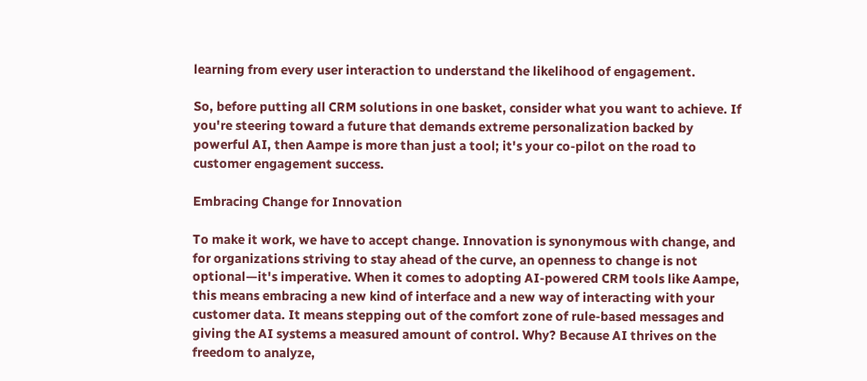learning from every user interaction to understand the likelihood of engagement.

So, before putting all CRM solutions in one basket, consider what you want to achieve. If you're steering toward a future that demands extreme personalization backed by powerful AI, then Aampe is more than just a tool; it's your co-pilot on the road to customer engagement success.

Embracing Change for Innovation

To make it work, we have to accept change. Innovation is synonymous with change, and for organizations striving to stay ahead of the curve, an openness to change is not optional—it's imperative. When it comes to adopting AI-powered CRM tools like Aampe, this means embracing a new kind of interface and a new way of interacting with your customer data. It means stepping out of the comfort zone of rule-based messages and giving the AI systems a measured amount of control. Why? Because AI thrives on the freedom to analyze,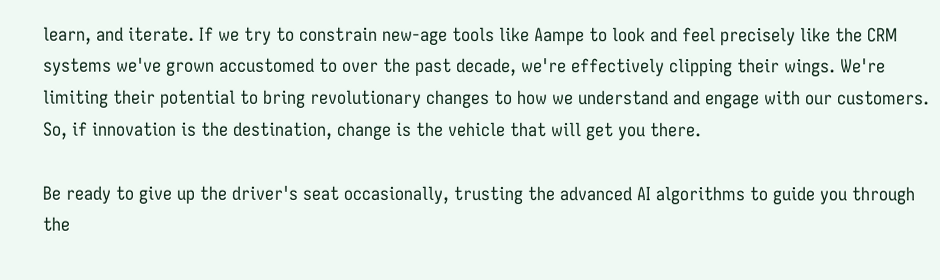learn, and iterate. If we try to constrain new-age tools like Aampe to look and feel precisely like the CRM systems we've grown accustomed to over the past decade, we're effectively clipping their wings. We're limiting their potential to bring revolutionary changes to how we understand and engage with our customers. So, if innovation is the destination, change is the vehicle that will get you there.

Be ready to give up the driver's seat occasionally, trusting the advanced AI algorithms to guide you through the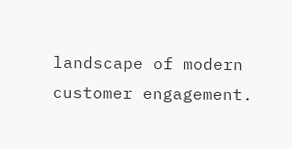landscape of modern customer engagement.